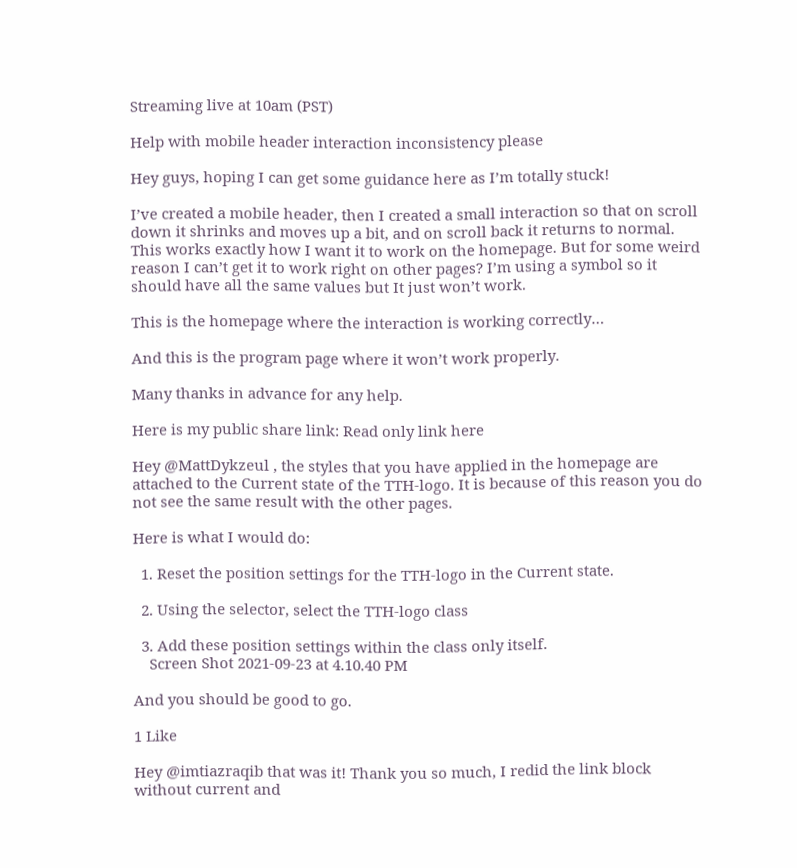Streaming live at 10am (PST)

Help with mobile header interaction inconsistency please

Hey guys, hoping I can get some guidance here as I’m totally stuck!

I’ve created a mobile header, then I created a small interaction so that on scroll down it shrinks and moves up a bit, and on scroll back it returns to normal. This works exactly how I want it to work on the homepage. But for some weird reason I can’t get it to work right on other pages? I’m using a symbol so it should have all the same values but It just won’t work.

This is the homepage where the interaction is working correctly…

And this is the program page where it won’t work properly.

Many thanks in advance for any help.

Here is my public share link: Read only link here

Hey @MattDykzeul , the styles that you have applied in the homepage are attached to the Current state of the TTH-logo. It is because of this reason you do not see the same result with the other pages.

Here is what I would do:

  1. Reset the position settings for the TTH-logo in the Current state.

  2. Using the selector, select the TTH-logo class

  3. Add these position settings within the class only itself.
    Screen Shot 2021-09-23 at 4.10.40 PM

And you should be good to go.

1 Like

Hey @imtiazraqib that was it! Thank you so much, I redid the link block without current and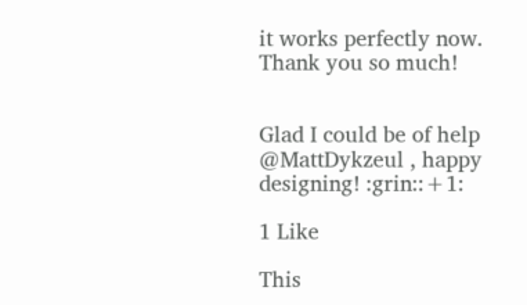it works perfectly now. Thank you so much!


Glad I could be of help @MattDykzeul , happy designing! :grin::+1:

1 Like

This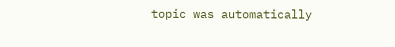topic was automatically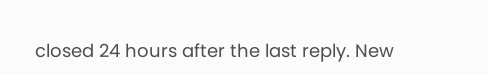closed 24 hours after the last reply. New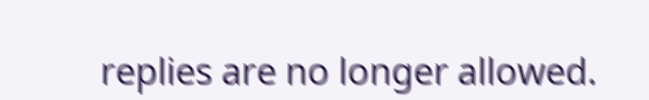replies are no longer allowed.